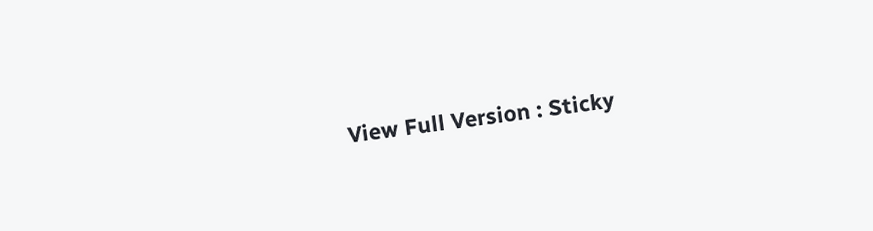View Full Version : Sticky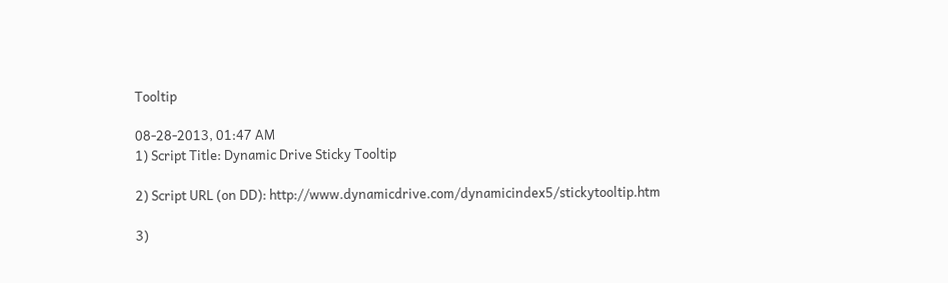Tooltip

08-28-2013, 01:47 AM
1) Script Title: Dynamic Drive Sticky Tooltip

2) Script URL (on DD): http://www.dynamicdrive.com/dynamicindex5/stickytooltip.htm

3)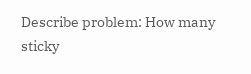Describe problem: How many sticky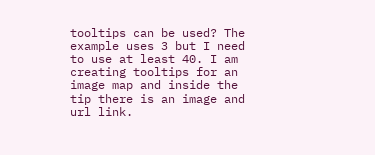tooltips can be used? The example uses 3 but I need to use at least 40. I am creating tooltips for an image map and inside the tip there is an image and url link.